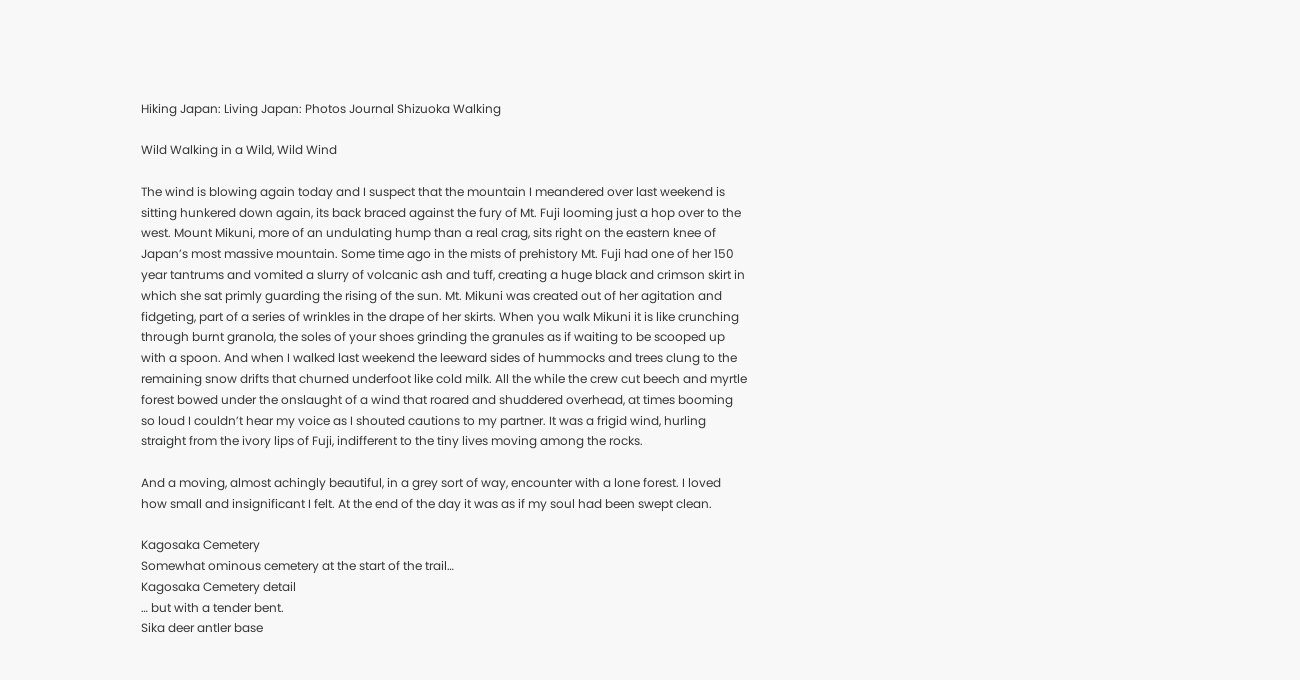Hiking Japan: Living Japan: Photos Journal Shizuoka Walking

Wild Walking in a Wild, Wild Wind

The wind is blowing again today and I suspect that the mountain I meandered over last weekend is sitting hunkered down again, its back braced against the fury of Mt. Fuji looming just a hop over to the west. Mount Mikuni, more of an undulating hump than a real crag, sits right on the eastern knee of Japan’s most massive mountain. Some time ago in the mists of prehistory Mt. Fuji had one of her 150 year tantrums and vomited a slurry of volcanic ash and tuff, creating a huge black and crimson skirt in which she sat primly guarding the rising of the sun. Mt. Mikuni was created out of her agitation and fidgeting, part of a series of wrinkles in the drape of her skirts. When you walk Mikuni it is like crunching through burnt granola, the soles of your shoes grinding the granules as if waiting to be scooped up with a spoon. And when I walked last weekend the leeward sides of hummocks and trees clung to the remaining snow drifts that churned underfoot like cold milk. All the while the crew cut beech and myrtle forest bowed under the onslaught of a wind that roared and shuddered overhead, at times booming so loud I couldn’t hear my voice as I shouted cautions to my partner. It was a frigid wind, hurling straight from the ivory lips of Fuji, indifferent to the tiny lives moving among the rocks.

And a moving, almost achingly beautiful, in a grey sort of way, encounter with a lone forest. I loved how small and insignificant I felt. At the end of the day it was as if my soul had been swept clean.

Kagosaka Cemetery
Somewhat ominous cemetery at the start of the trail…
Kagosaka Cemetery detail
… but with a tender bent.
Sika deer antler base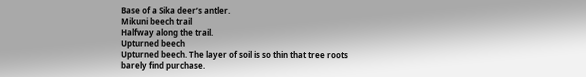Base of a Sika deer’s antler.
Mikuni beech trail
Halfway along the trail.
Upturned beech
Upturned beech. The layer of soil is so thin that tree roots barely find purchase.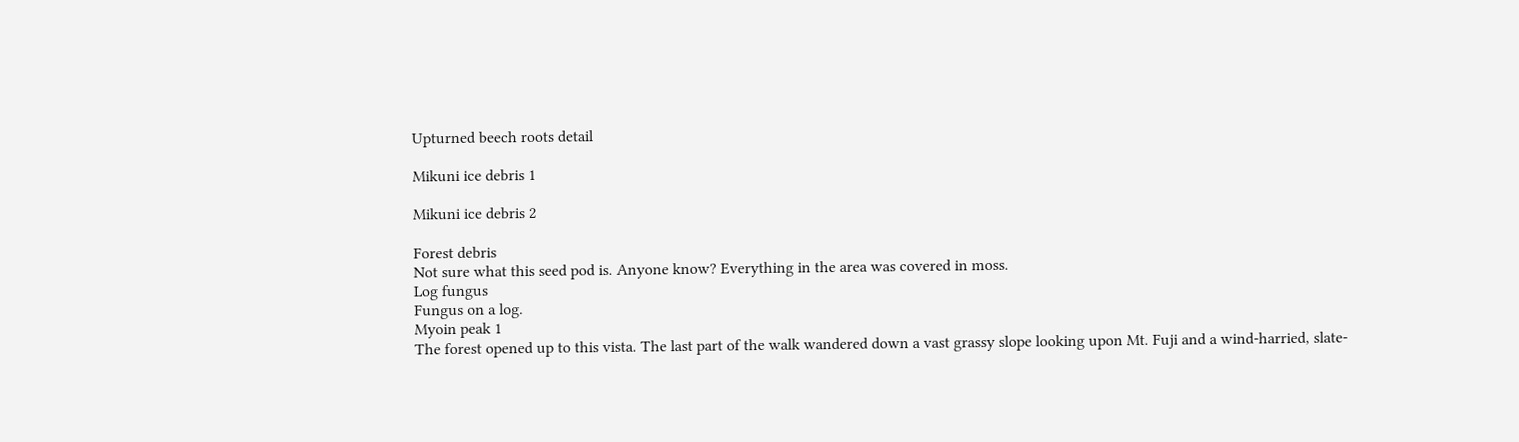Upturned beech roots detail

Mikuni ice debris 1

Mikuni ice debris 2

Forest debris
Not sure what this seed pod is. Anyone know? Everything in the area was covered in moss.
Log fungus
Fungus on a log.
Myoin peak 1
The forest opened up to this vista. The last part of the walk wandered down a vast grassy slope looking upon Mt. Fuji and a wind-harried, slate-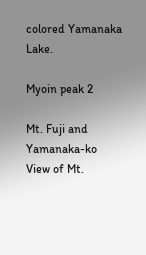colored Yamanaka Lake.

Myoin peak 2

Mt. Fuji and Yamanaka-ko
View of Mt.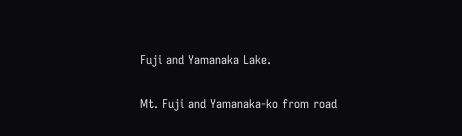Fuji and Yamanaka Lake.

Mt. Fuji and Yamanaka-ko from road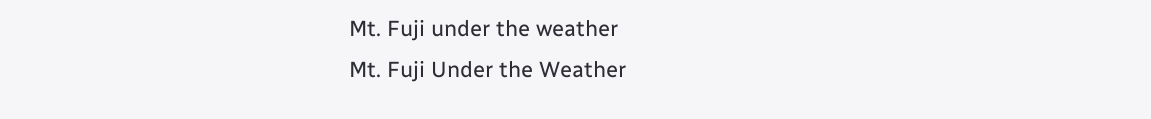Mt. Fuji under the weather
Mt. Fuji Under the Weather